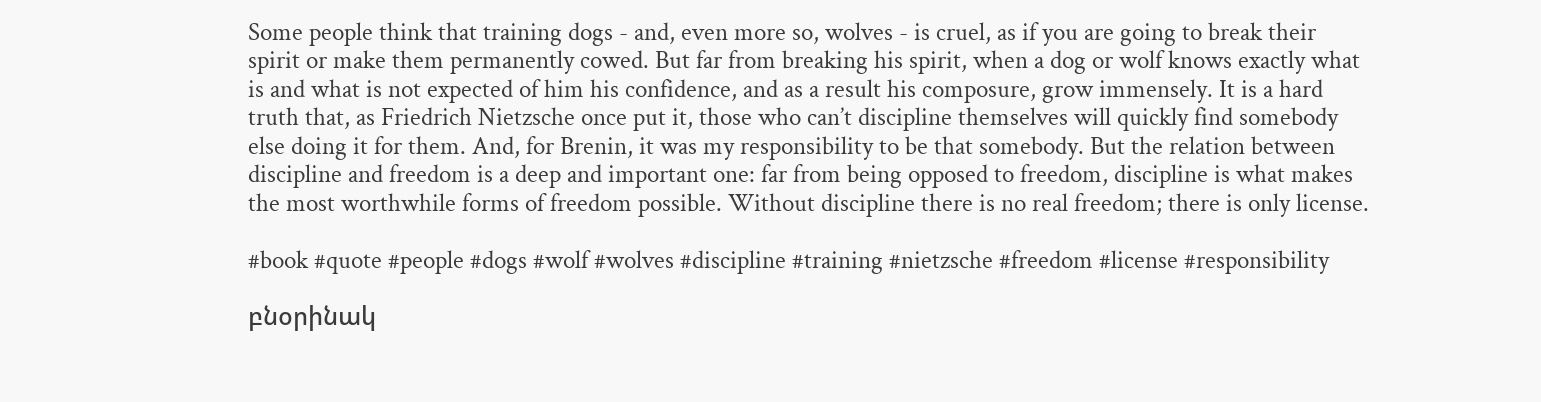Some people think that training dogs - and, even more so, wolves - is cruel, as if you are going to break their spirit or make them permanently cowed. But far from breaking his spirit, when a dog or wolf knows exactly what is and what is not expected of him his confidence, and as a result his composure, grow immensely. It is a hard truth that, as Friedrich Nietzsche once put it, those who can’t discipline themselves will quickly find somebody else doing it for them. And, for Brenin, it was my responsibility to be that somebody. But the relation between discipline and freedom is a deep and important one: far from being opposed to freedom, discipline is what makes the most worthwhile forms of freedom possible. Without discipline there is no real freedom; there is only license.

#book #quote #people #dogs #wolf #wolves #discipline #training #nietzsche #freedom #license #responsibility

բնօրինակ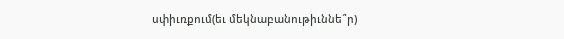սփիւռքում(եւ մեկնաբանութիւննե՞ր)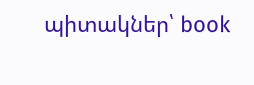պիտակներ՝ book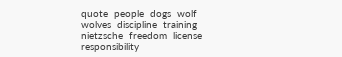quote  people  dogs  wolf  wolves  discipline  training  nietzsche  freedom  license  responsibility